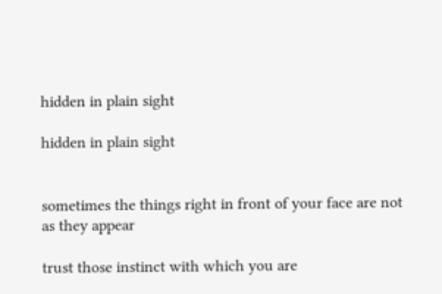hidden in plain sight

hidden in plain sight


sometimes the things right in front of your face are not as they appear

trust those instinct with which you are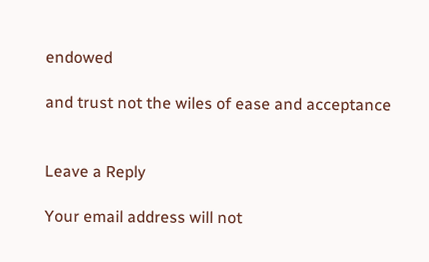endowed

and trust not the wiles of ease and acceptance


Leave a Reply

Your email address will not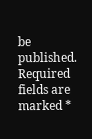be published. Required fields are marked *